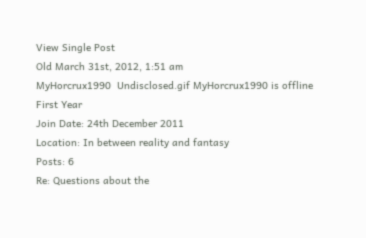View Single Post
Old March 31st, 2012, 1:51 am
MyHorcrux1990  Undisclosed.gif MyHorcrux1990 is offline
First Year
Join Date: 24th December 2011
Location: In between reality and fantasy
Posts: 6
Re: Questions about the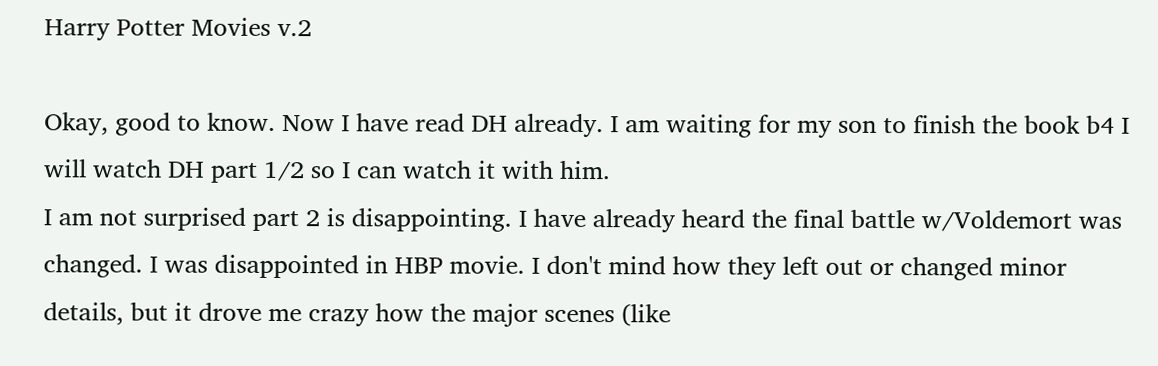Harry Potter Movies v.2

Okay, good to know. Now I have read DH already. I am waiting for my son to finish the book b4 I will watch DH part 1/2 so I can watch it with him.
I am not surprised part 2 is disappointing. I have already heard the final battle w/Voldemort was changed. I was disappointed in HBP movie. I don't mind how they left out or changed minor details, but it drove me crazy how the major scenes (like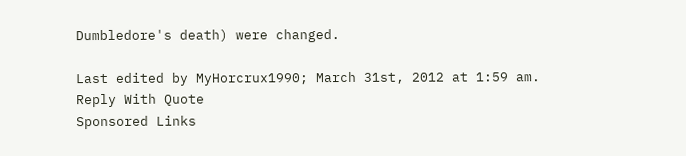Dumbledore's death) were changed.

Last edited by MyHorcrux1990; March 31st, 2012 at 1:59 am.
Reply With Quote
Sponsored Links